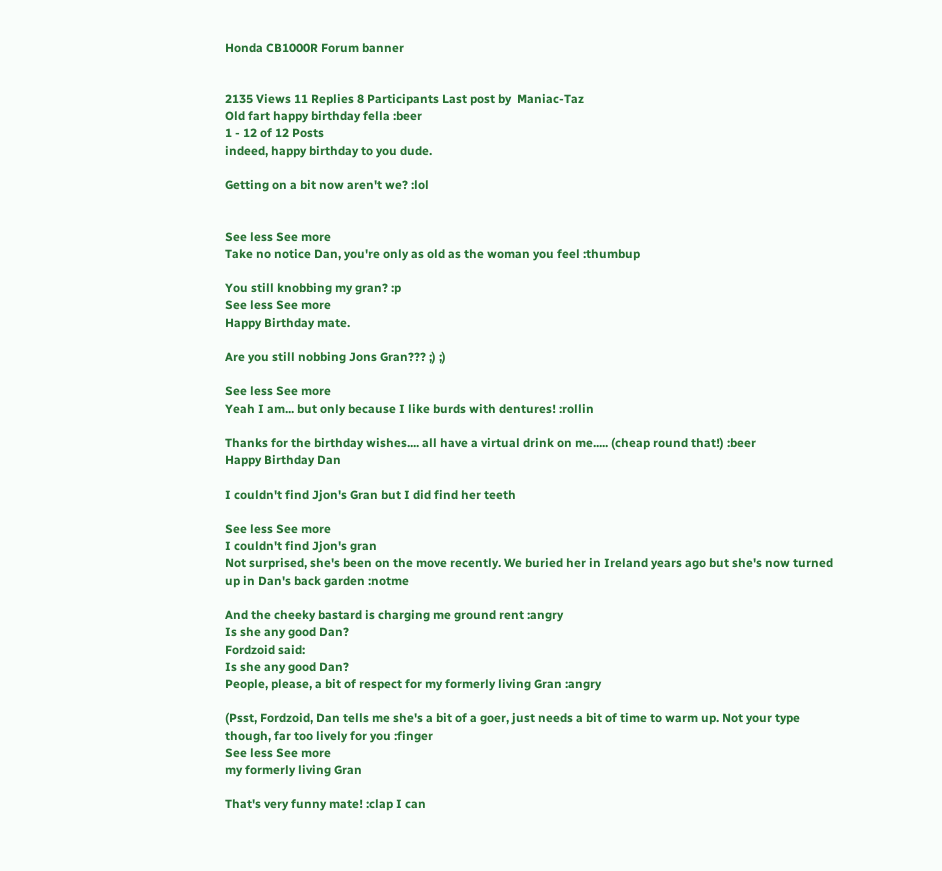Honda CB1000R Forum banner


2135 Views 11 Replies 8 Participants Last post by  Maniac-Taz
Old fart happy birthday fella :beer
1 - 12 of 12 Posts
indeed, happy birthday to you dude.

Getting on a bit now aren't we? :lol


See less See more
Take no notice Dan, you're only as old as the woman you feel :thumbup

You still knobbing my gran? :p
See less See more
Happy Birthday mate.

Are you still nobbing Jons Gran??? ;) ;)

See less See more
Yeah I am... but only because I like burds with dentures! :rollin

Thanks for the birthday wishes.... all have a virtual drink on me..... (cheap round that!) :beer
Happy Birthday Dan

I couldn't find Jjon's Gran but I did find her teeth

See less See more
I couldn't find Jjon's gran
Not surprised, she's been on the move recently. We buried her in Ireland years ago but she's now turned up in Dan's back garden :notme

And the cheeky bastard is charging me ground rent :angry
Is she any good Dan?
Fordzoid said:
Is she any good Dan?
People, please, a bit of respect for my formerly living Gran :angry

(Psst, Fordzoid, Dan tells me she's a bit of a goer, just needs a bit of time to warm up. Not your type though, far too lively for you :finger
See less See more
my formerly living Gran

That's very funny mate! :clap I can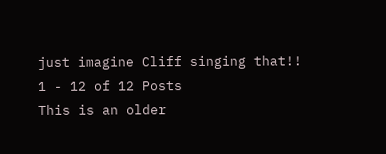just imagine Cliff singing that!!
1 - 12 of 12 Posts
This is an older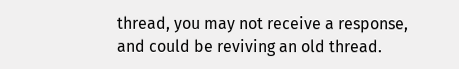thread, you may not receive a response, and could be reviving an old thread.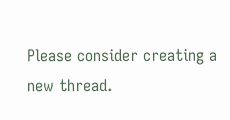Please consider creating a new thread.